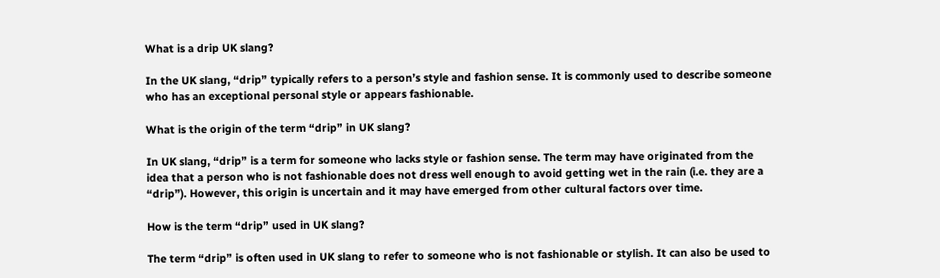What is a drip UK slang?

In the UK slang, “drip” typically refers to a person’s style and fashion sense. It is commonly used to describe someone who has an exceptional personal style or appears fashionable.

What is the origin of the term “drip” in UK slang?

In UK slang, “drip” is a term for someone who lacks style or fashion sense. The term may have originated from the idea that a person who is not fashionable does not dress well enough to avoid getting wet in the rain (i.e. they are a “drip”). However, this origin is uncertain and it may have emerged from other cultural factors over time.

How is the term “drip” used in UK slang?

The term “drip” is often used in UK slang to refer to someone who is not fashionable or stylish. It can also be used to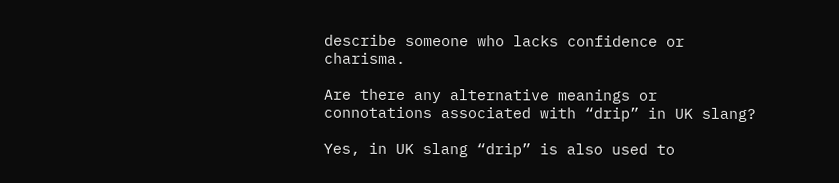describe someone who lacks confidence or charisma.

Are there any alternative meanings or connotations associated with “drip” in UK slang?

Yes, in UK slang “drip” is also used to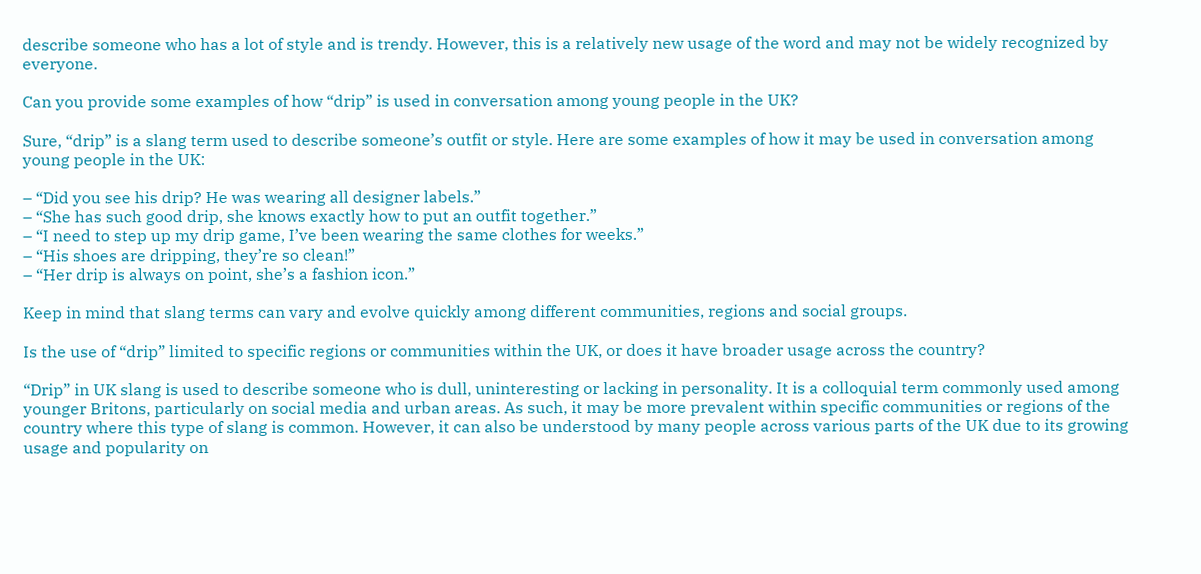describe someone who has a lot of style and is trendy. However, this is a relatively new usage of the word and may not be widely recognized by everyone.

Can you provide some examples of how “drip” is used in conversation among young people in the UK?

Sure, “drip” is a slang term used to describe someone’s outfit or style. Here are some examples of how it may be used in conversation among young people in the UK:

– “Did you see his drip? He was wearing all designer labels.”
– “She has such good drip, she knows exactly how to put an outfit together.”
– “I need to step up my drip game, I’ve been wearing the same clothes for weeks.”
– “His shoes are dripping, they’re so clean!”
– “Her drip is always on point, she’s a fashion icon.”

Keep in mind that slang terms can vary and evolve quickly among different communities, regions and social groups.

Is the use of “drip” limited to specific regions or communities within the UK, or does it have broader usage across the country?

“Drip” in UK slang is used to describe someone who is dull, uninteresting or lacking in personality. It is a colloquial term commonly used among younger Britons, particularly on social media and urban areas. As such, it may be more prevalent within specific communities or regions of the country where this type of slang is common. However, it can also be understood by many people across various parts of the UK due to its growing usage and popularity on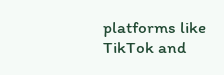platforms like TikTok and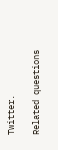Twitter.

Related questions